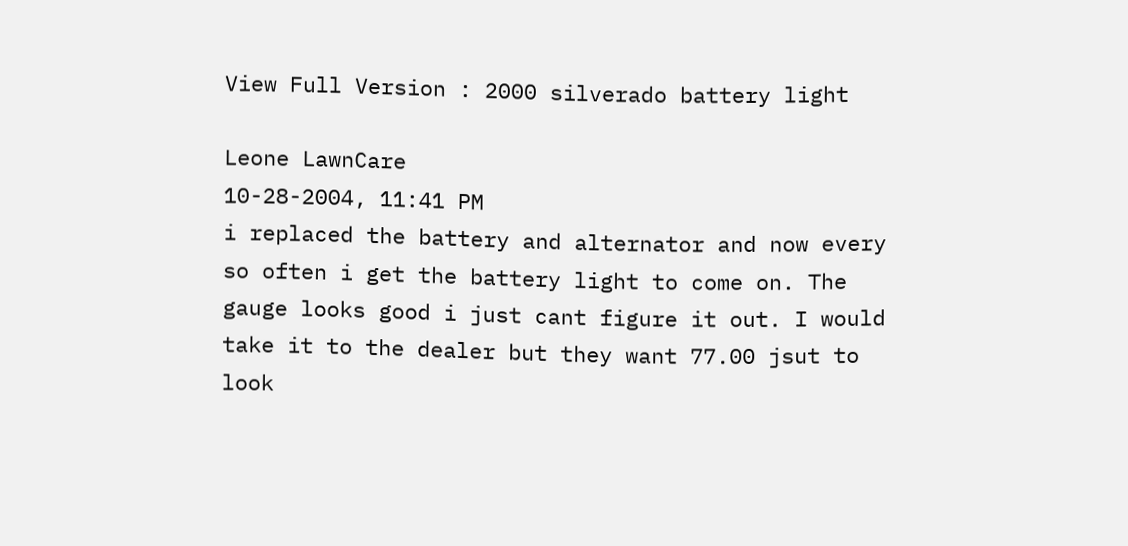View Full Version : 2000 silverado battery light

Leone LawnCare
10-28-2004, 11:41 PM
i replaced the battery and alternator and now every so often i get the battery light to come on. The gauge looks good i just cant figure it out. I would take it to the dealer but they want 77.00 jsut to look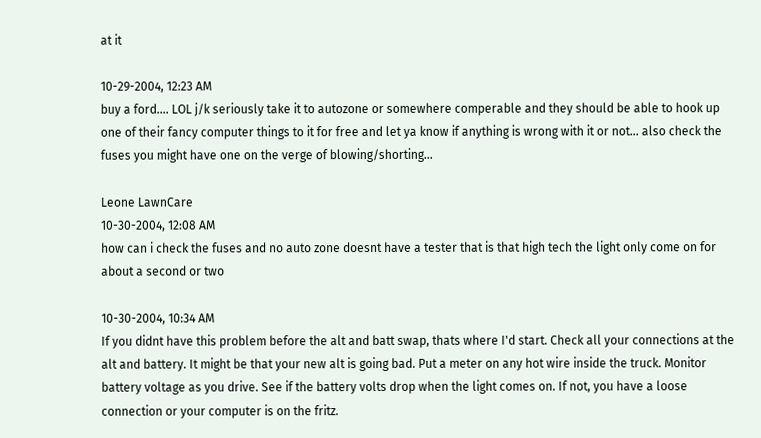at it

10-29-2004, 12:23 AM
buy a ford.... LOL j/k seriously take it to autozone or somewhere comperable and they should be able to hook up one of their fancy computer things to it for free and let ya know if anything is wrong with it or not... also check the fuses you might have one on the verge of blowing/shorting...

Leone LawnCare
10-30-2004, 12:08 AM
how can i check the fuses and no auto zone doesnt have a tester that is that high tech the light only come on for about a second or two

10-30-2004, 10:34 AM
If you didnt have this problem before the alt and batt swap, thats where I'd start. Check all your connections at the alt and battery. It might be that your new alt is going bad. Put a meter on any hot wire inside the truck. Monitor battery voltage as you drive. See if the battery volts drop when the light comes on. If not, you have a loose connection or your computer is on the fritz.